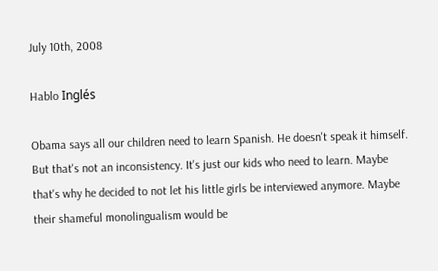July 10th, 2008

Hablo Inglés

Obama says all our children need to learn Spanish. He doesn't speak it himself. But that's not an inconsistency. It's just our kids who need to learn. Maybe that's why he decided to not let his little girls be interviewed anymore. Maybe their shameful monolingualism would be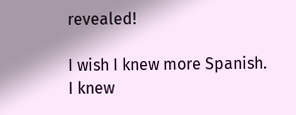revealed!

I wish I knew more Spanish.
I knew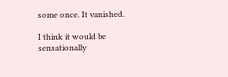some once. It vanished.

I think it would be sensationally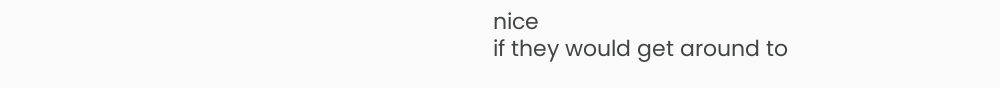nice
if they would get around to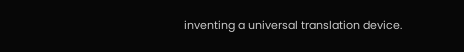inventing a universal translation device.